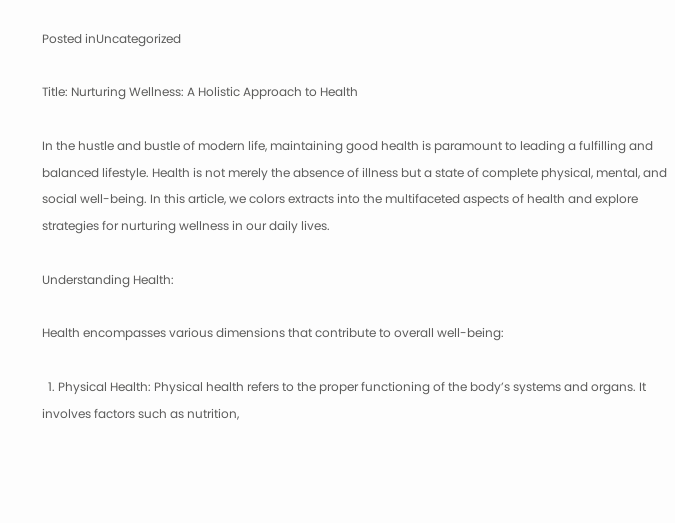Posted inUncategorized

Title: Nurturing Wellness: A Holistic Approach to Health

In the hustle and bustle of modern life, maintaining good health is paramount to leading a fulfilling and balanced lifestyle. Health is not merely the absence of illness but a state of complete physical, mental, and social well-being. In this article, we colors extracts into the multifaceted aspects of health and explore strategies for nurturing wellness in our daily lives.

Understanding Health:

Health encompasses various dimensions that contribute to overall well-being:

  1. Physical Health: Physical health refers to the proper functioning of the body’s systems and organs. It involves factors such as nutrition,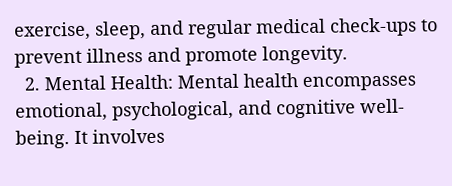exercise, sleep, and regular medical check-ups to prevent illness and promote longevity.
  2. Mental Health: Mental health encompasses emotional, psychological, and cognitive well-being. It involves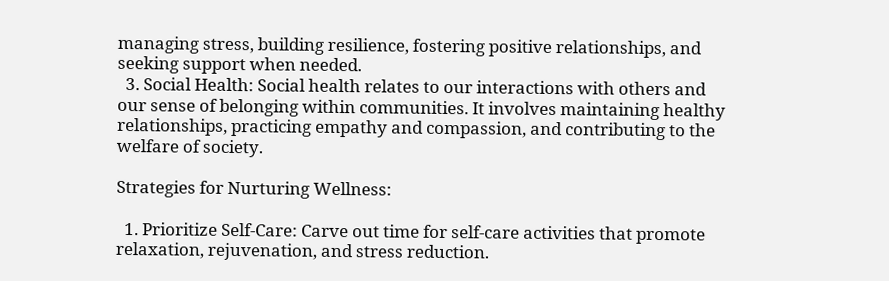managing stress, building resilience, fostering positive relationships, and seeking support when needed.
  3. Social Health: Social health relates to our interactions with others and our sense of belonging within communities. It involves maintaining healthy relationships, practicing empathy and compassion, and contributing to the welfare of society.

Strategies for Nurturing Wellness:

  1. Prioritize Self-Care: Carve out time for self-care activities that promote relaxation, rejuvenation, and stress reduction.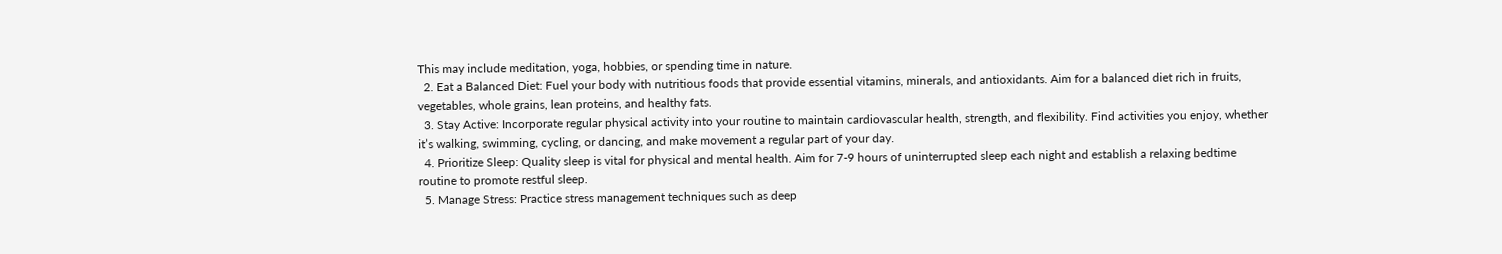This may include meditation, yoga, hobbies, or spending time in nature.
  2. Eat a Balanced Diet: Fuel your body with nutritious foods that provide essential vitamins, minerals, and antioxidants. Aim for a balanced diet rich in fruits, vegetables, whole grains, lean proteins, and healthy fats.
  3. Stay Active: Incorporate regular physical activity into your routine to maintain cardiovascular health, strength, and flexibility. Find activities you enjoy, whether it’s walking, swimming, cycling, or dancing, and make movement a regular part of your day.
  4. Prioritize Sleep: Quality sleep is vital for physical and mental health. Aim for 7-9 hours of uninterrupted sleep each night and establish a relaxing bedtime routine to promote restful sleep.
  5. Manage Stress: Practice stress management techniques such as deep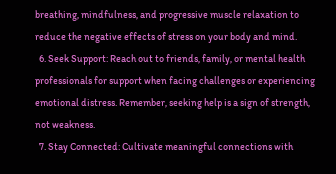breathing, mindfulness, and progressive muscle relaxation to reduce the negative effects of stress on your body and mind.
  6. Seek Support: Reach out to friends, family, or mental health professionals for support when facing challenges or experiencing emotional distress. Remember, seeking help is a sign of strength, not weakness.
  7. Stay Connected: Cultivate meaningful connections with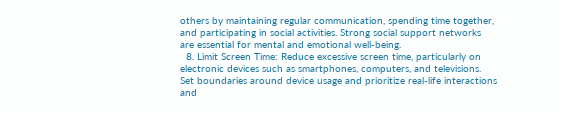others by maintaining regular communication, spending time together, and participating in social activities. Strong social support networks are essential for mental and emotional well-being.
  8. Limit Screen Time: Reduce excessive screen time, particularly on electronic devices such as smartphones, computers, and televisions. Set boundaries around device usage and prioritize real-life interactions and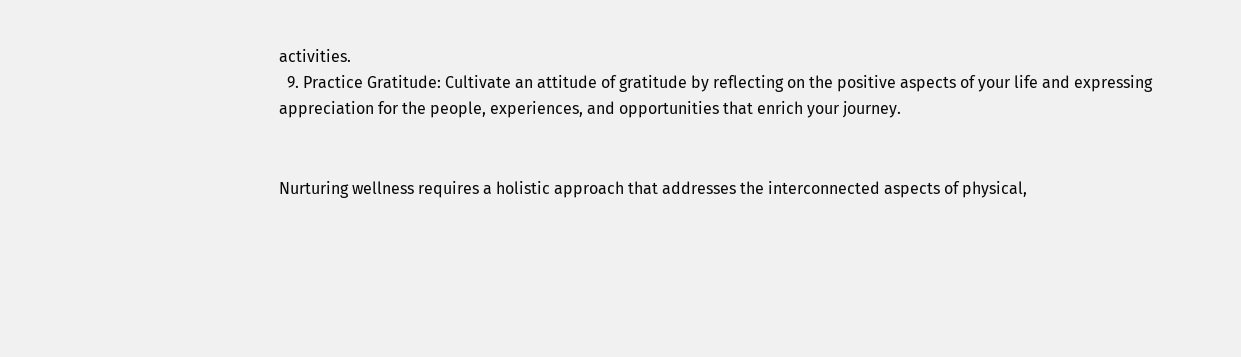activities.
  9. Practice Gratitude: Cultivate an attitude of gratitude by reflecting on the positive aspects of your life and expressing appreciation for the people, experiences, and opportunities that enrich your journey.


Nurturing wellness requires a holistic approach that addresses the interconnected aspects of physical,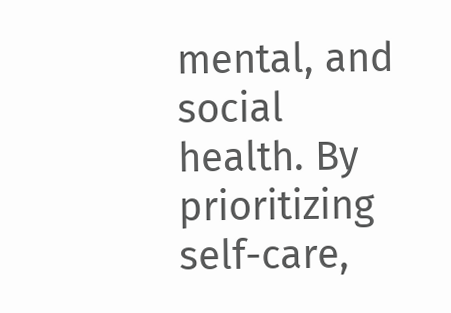mental, and social health. By prioritizing self-care,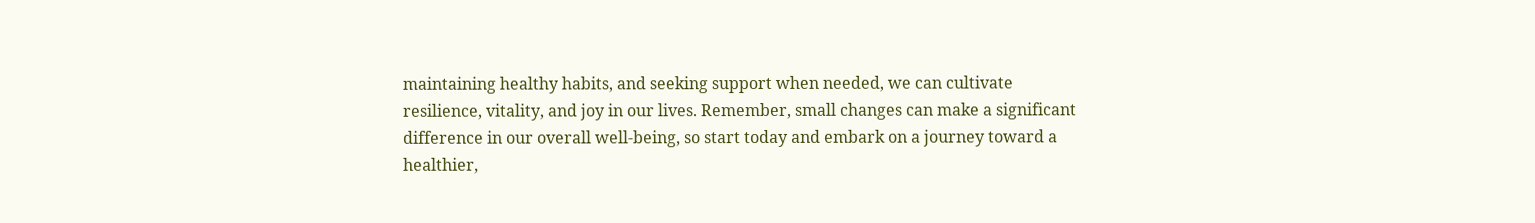maintaining healthy habits, and seeking support when needed, we can cultivate resilience, vitality, and joy in our lives. Remember, small changes can make a significant difference in our overall well-being, so start today and embark on a journey toward a healthier,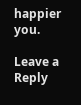happier you.

Leave a Reply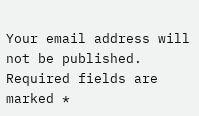Your email address will not be published. Required fields are marked *